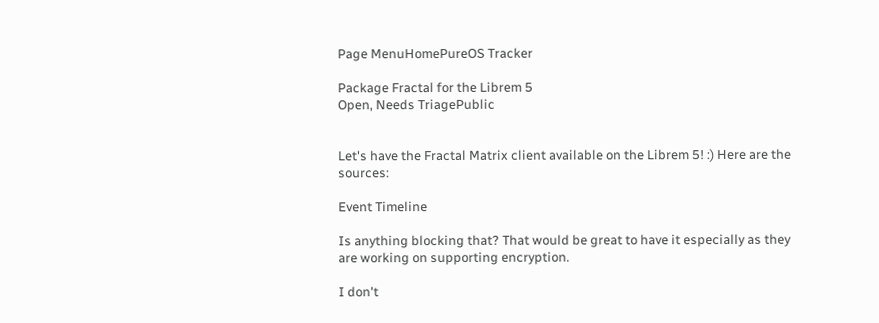Page MenuHomePureOS Tracker

Package Fractal for the Librem 5
Open, Needs TriagePublic


Let's have the Fractal Matrix client available on the Librem 5! :) Here are the sources:

Event Timeline

Is anything blocking that? That would be great to have it especially as they are working on supporting encryption.

I don't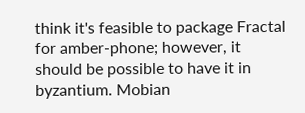think it's feasible to package Fractal for amber-phone; however, it should be possible to have it in byzantium. Mobian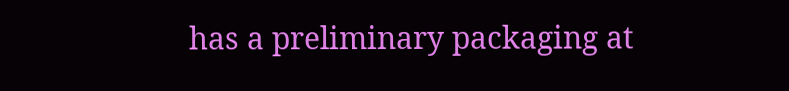has a preliminary packaging at